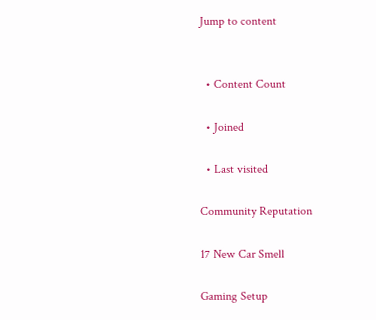Jump to content


  • Content Count

  • Joined

  • Last visited

Community Reputation

17 New Car Smell

Gaming Setup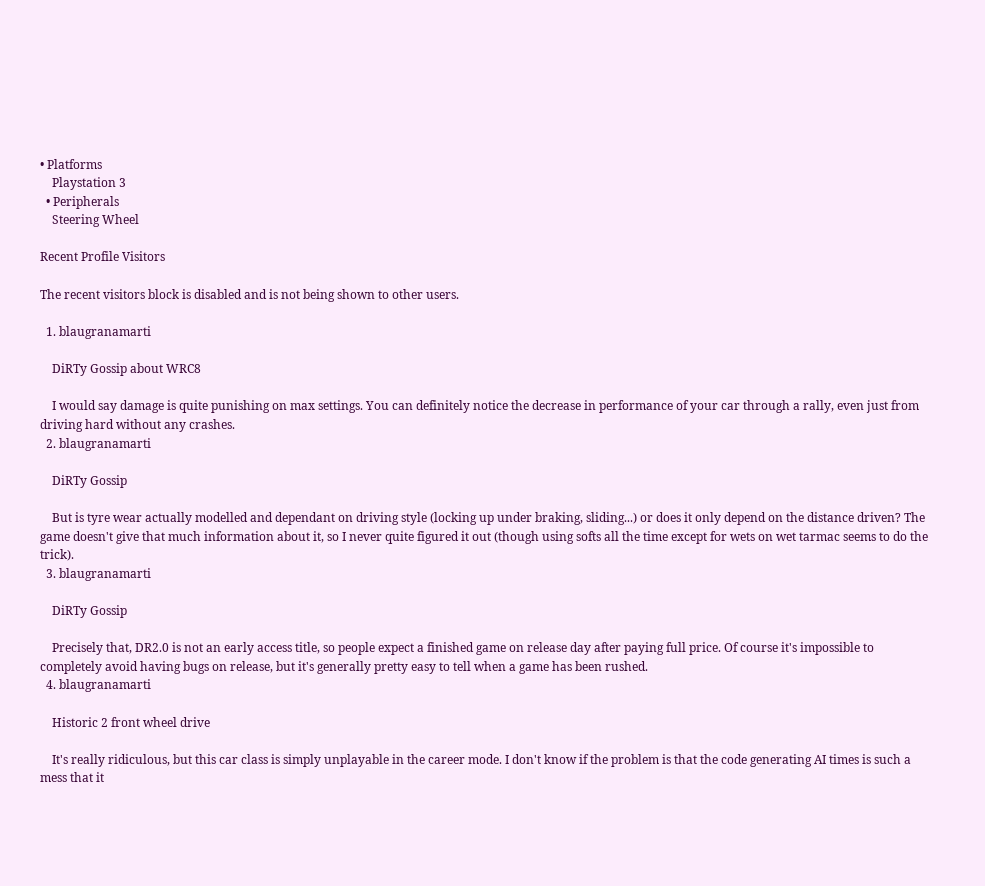• Platforms
    Playstation 3
  • Peripherals
    Steering Wheel

Recent Profile Visitors

The recent visitors block is disabled and is not being shown to other users.

  1. blaugranamarti

    DiRTy Gossip about WRC8

    I would say damage is quite punishing on max settings. You can definitely notice the decrease in performance of your car through a rally, even just from driving hard without any crashes.
  2. blaugranamarti

    DiRTy Gossip

    But is tyre wear actually modelled and dependant on driving style (locking up under braking, sliding...) or does it only depend on the distance driven? The game doesn't give that much information about it, so I never quite figured it out (though using softs all the time except for wets on wet tarmac seems to do the trick).
  3. blaugranamarti

    DiRTy Gossip

    Precisely that, DR2.0 is not an early access title, so people expect a finished game on release day after paying full price. Of course it's impossible to completely avoid having bugs on release, but it's generally pretty easy to tell when a game has been rushed.
  4. blaugranamarti

    Historic 2 front wheel drive

    It's really ridiculous, but this car class is simply unplayable in the career mode. I don't know if the problem is that the code generating AI times is such a mess that it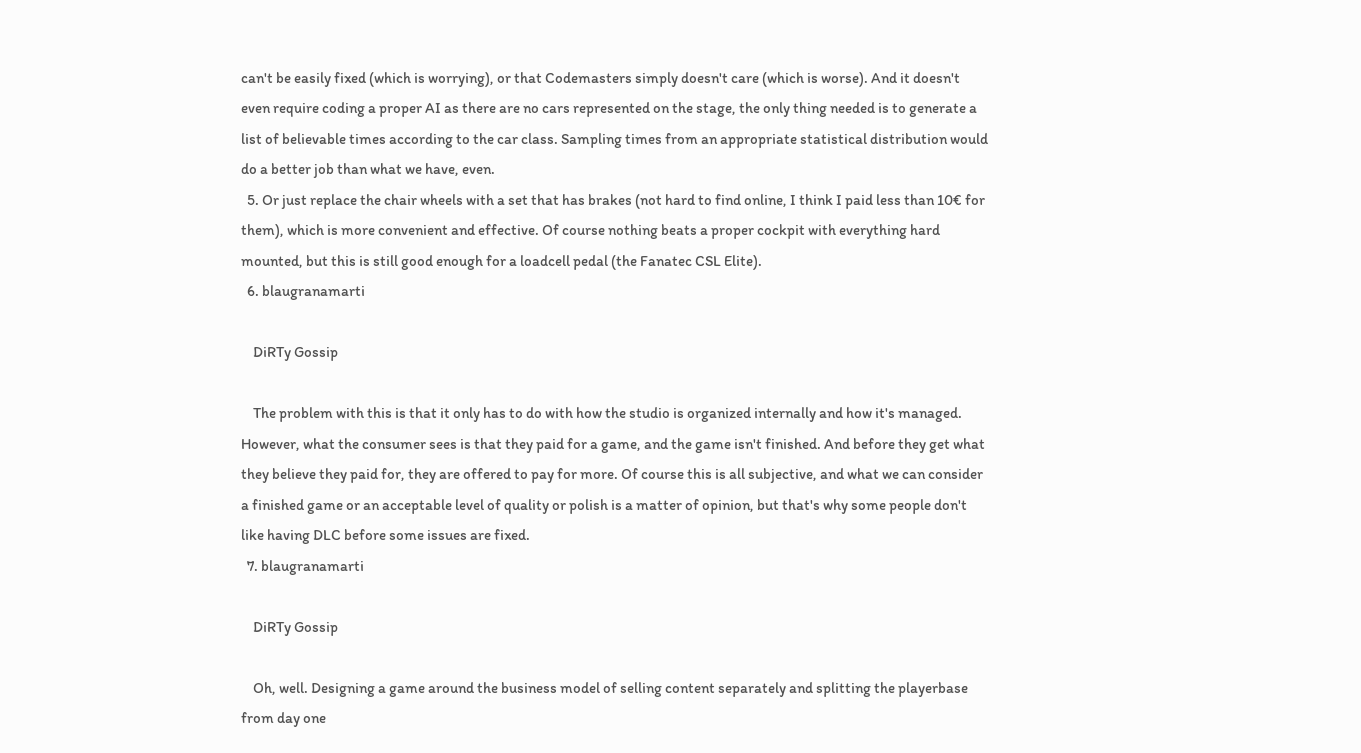can't be easily fixed (which is worrying), or that Codemasters simply doesn't care (which is worse). And it doesn't even require coding a proper AI as there are no cars represented on the stage, the only thing needed is to generate a list of believable times according to the car class. Sampling times from an appropriate statistical distribution would do a better job than what we have, even.
  5. Or just replace the chair wheels with a set that has brakes (not hard to find online, I think I paid less than 10€ for them), which is more convenient and effective. Of course nothing beats a proper cockpit with everything hard mounted, but this is still good enough for a loadcell pedal (the Fanatec CSL Elite).
  6. blaugranamarti

    DiRTy Gossip

    The problem with this is that it only has to do with how the studio is organized internally and how it's managed. However, what the consumer sees is that they paid for a game, and the game isn't finished. And before they get what they believe they paid for, they are offered to pay for more. Of course this is all subjective, and what we can consider a finished game or an acceptable level of quality or polish is a matter of opinion, but that's why some people don't like having DLC before some issues are fixed.
  7. blaugranamarti

    DiRTy Gossip

    Oh, well. Designing a game around the business model of selling content separately and splitting the playerbase from day one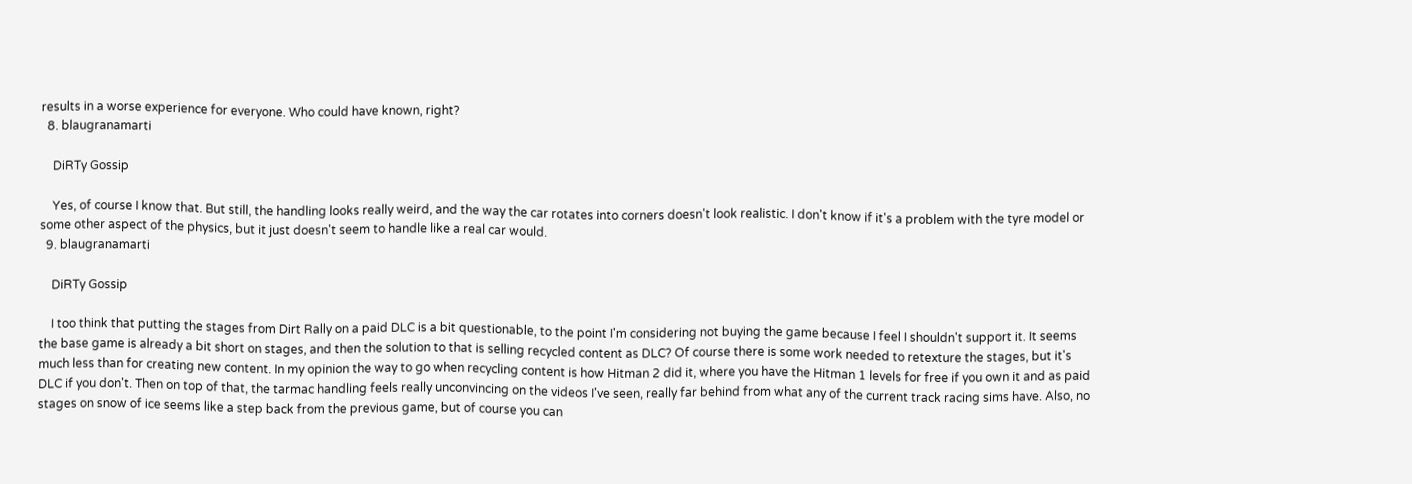results in a worse experience for everyone. Who could have known, right?
  8. blaugranamarti

    DiRTy Gossip

    Yes, of course I know that. But still, the handling looks really weird, and the way the car rotates into corners doesn't look realistic. I don't know if it's a problem with the tyre model or some other aspect of the physics, but it just doesn't seem to handle like a real car would.
  9. blaugranamarti

    DiRTy Gossip

    I too think that putting the stages from Dirt Rally on a paid DLC is a bit questionable, to the point I'm considering not buying the game because I feel I shouldn't support it. It seems the base game is already a bit short on stages, and then the solution to that is selling recycled content as DLC? Of course there is some work needed to retexture the stages, but it's much less than for creating new content. In my opinion the way to go when recycling content is how Hitman 2 did it, where you have the Hitman 1 levels for free if you own it and as paid DLC if you don't. Then on top of that, the tarmac handling feels really unconvincing on the videos I've seen, really far behind from what any of the current track racing sims have. Also, no stages on snow of ice seems like a step back from the previous game, but of course you can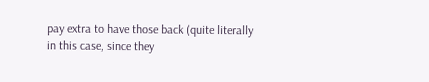pay extra to have those back (quite literally in this case, since they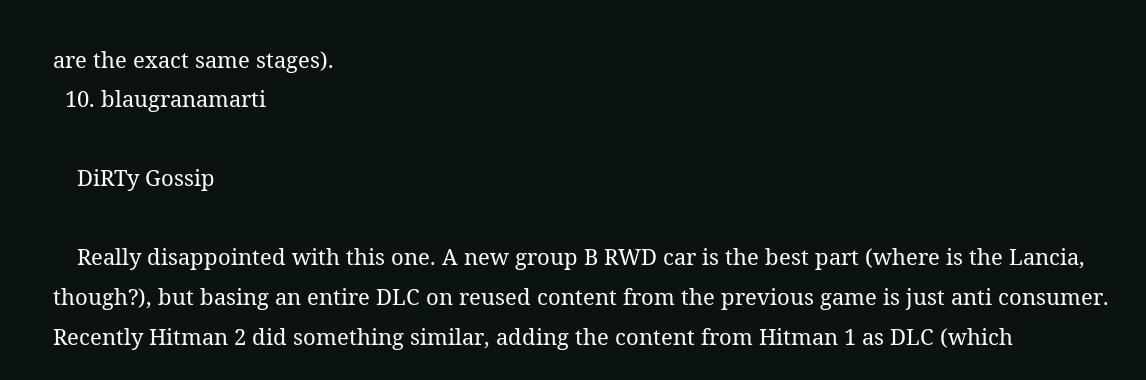are the exact same stages).
  10. blaugranamarti

    DiRTy Gossip

    Really disappointed with this one. A new group B RWD car is the best part (where is the Lancia, though?), but basing an entire DLC on reused content from the previous game is just anti consumer. Recently Hitman 2 did something similar, adding the content from Hitman 1 as DLC (which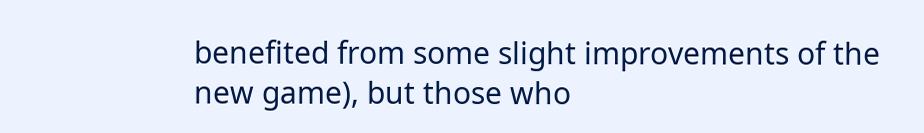benefited from some slight improvements of the new game), but those who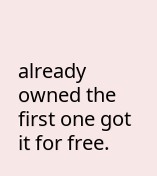already owned the first one got it for free.